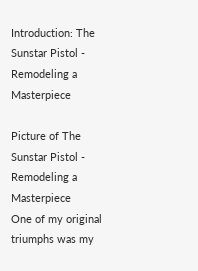Introduction: The Sunstar Pistol - Remodeling a Masterpiece

Picture of The Sunstar Pistol - Remodeling a Masterpiece
One of my original triumphs was my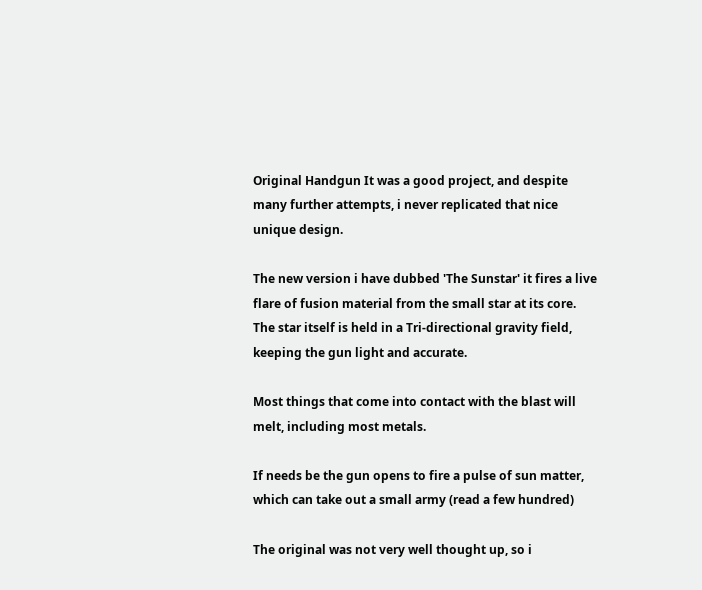Original Handgun It was a good project, and despite many further attempts, i never replicated that nice unique design.

The new version i have dubbed 'The Sunstar' it fires a live flare of fusion material from the small star at its core. The star itself is held in a Tri-directional gravity field, keeping the gun light and accurate.

Most things that come into contact with the blast will melt, including most metals.

If needs be the gun opens to fire a pulse of sun matter, which can take out a small army (read a few hundred)

The original was not very well thought up, so i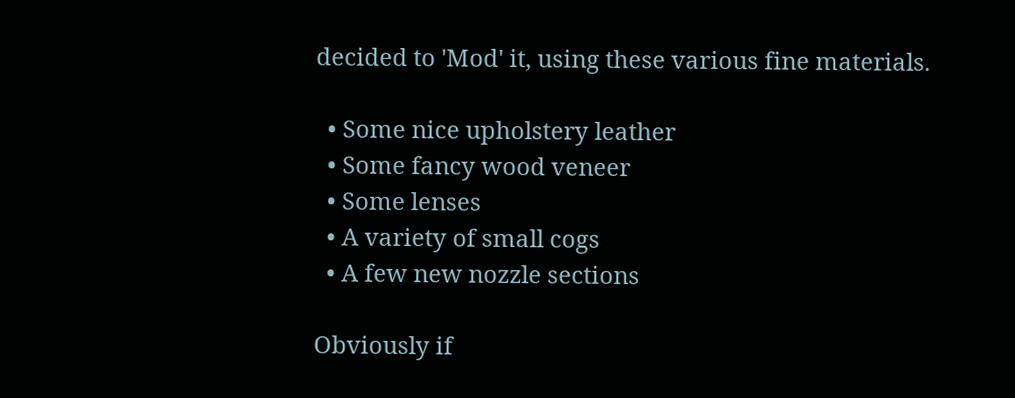decided to 'Mod' it, using these various fine materials.

  • Some nice upholstery leather
  • Some fancy wood veneer
  • Some lenses
  • A variety of small cogs
  • A few new nozzle sections

Obviously if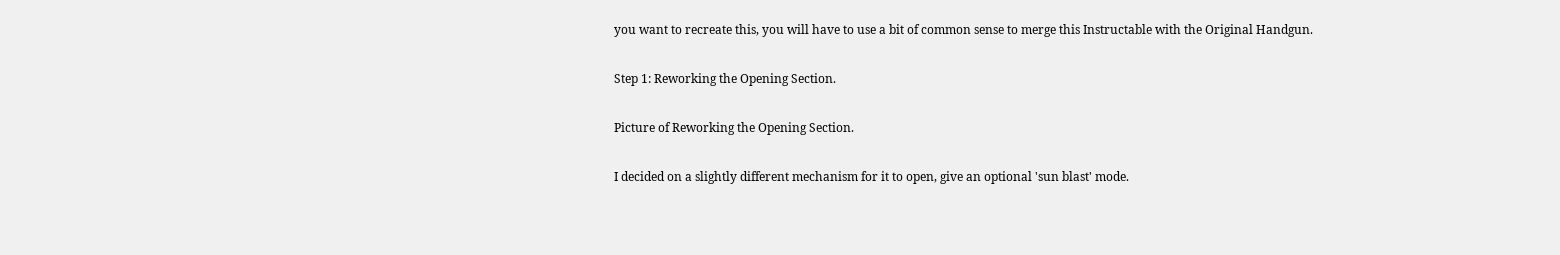you want to recreate this, you will have to use a bit of common sense to merge this Instructable with the Original Handgun.

Step 1: Reworking the Opening Section.

Picture of Reworking the Opening Section.

I decided on a slightly different mechanism for it to open, give an optional 'sun blast' mode.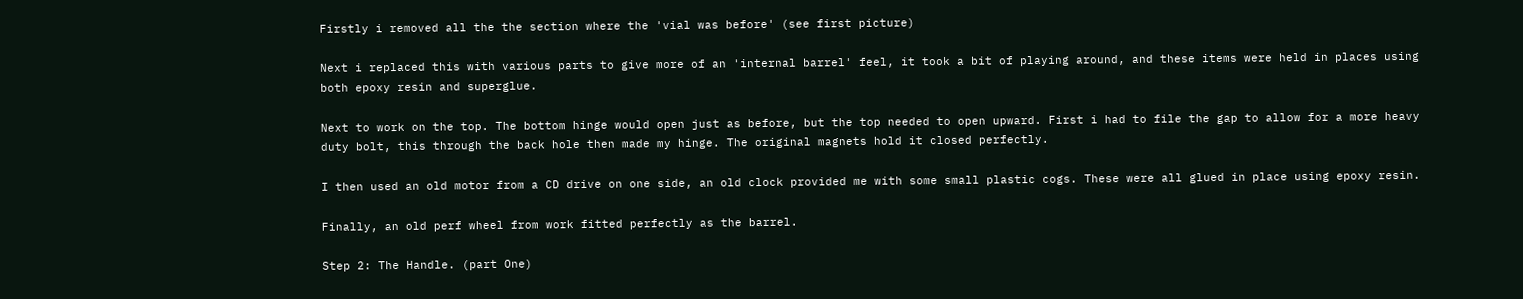Firstly i removed all the the section where the 'vial was before' (see first picture)

Next i replaced this with various parts to give more of an 'internal barrel' feel, it took a bit of playing around, and these items were held in places using both epoxy resin and superglue.

Next to work on the top. The bottom hinge would open just as before, but the top needed to open upward. First i had to file the gap to allow for a more heavy duty bolt, this through the back hole then made my hinge. The original magnets hold it closed perfectly.

I then used an old motor from a CD drive on one side, an old clock provided me with some small plastic cogs. These were all glued in place using epoxy resin.

Finally, an old perf wheel from work fitted perfectly as the barrel.

Step 2: The Handle. (part One)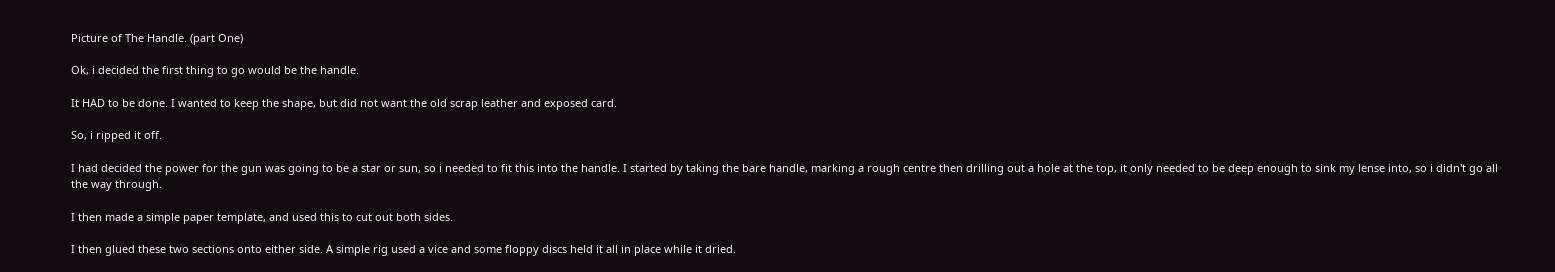Picture of The Handle. (part One)

Ok, i decided the first thing to go would be the handle.

It HAD to be done. I wanted to keep the shape, but did not want the old scrap leather and exposed card.

So, i ripped it off.

I had decided the power for the gun was going to be a star or sun, so i needed to fit this into the handle. I started by taking the bare handle, marking a rough centre then drilling out a hole at the top, it only needed to be deep enough to sink my lense into, so i didn't go all the way through.

I then made a simple paper template, and used this to cut out both sides.

I then glued these two sections onto either side. A simple rig used a vice and some floppy discs held it all in place while it dried.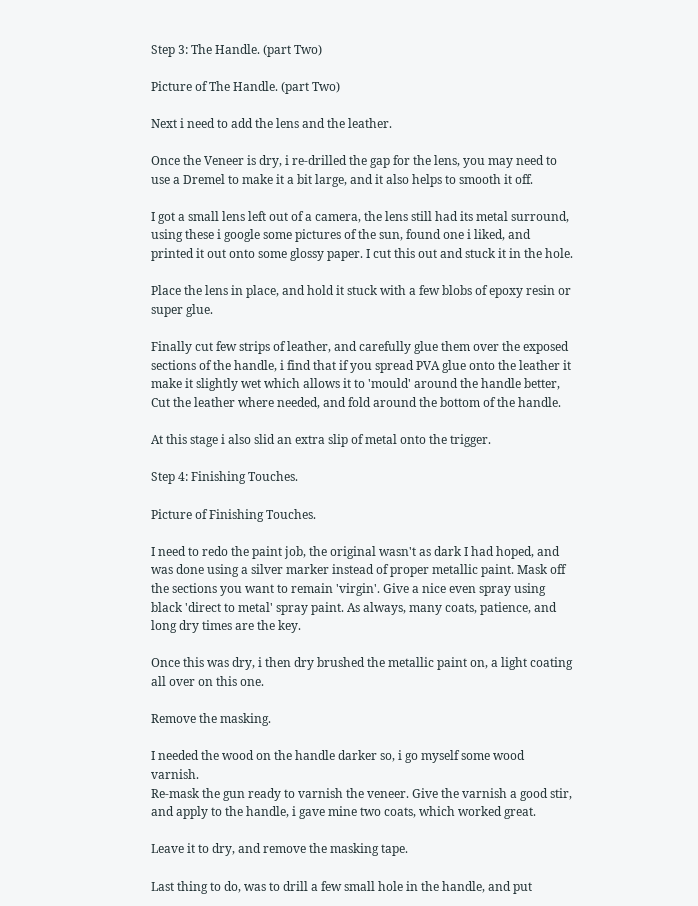Step 3: The Handle. (part Two)

Picture of The Handle. (part Two)

Next i need to add the lens and the leather.

Once the Veneer is dry, i re-drilled the gap for the lens, you may need to use a Dremel to make it a bit large, and it also helps to smooth it off.

I got a small lens left out of a camera, the lens still had its metal surround, using these i google some pictures of the sun, found one i liked, and printed it out onto some glossy paper. I cut this out and stuck it in the hole.

Place the lens in place, and hold it stuck with a few blobs of epoxy resin or super glue.

Finally cut few strips of leather, and carefully glue them over the exposed sections of the handle, i find that if you spread PVA glue onto the leather it make it slightly wet which allows it to 'mould' around the handle better, Cut the leather where needed, and fold around the bottom of the handle.

At this stage i also slid an extra slip of metal onto the trigger.

Step 4: Finishing Touches.

Picture of Finishing Touches.

I need to redo the paint job, the original wasn't as dark I had hoped, and was done using a silver marker instead of proper metallic paint. Mask off the sections you want to remain 'virgin'. Give a nice even spray using black 'direct to metal' spray paint. As always, many coats, patience, and long dry times are the key.

Once this was dry, i then dry brushed the metallic paint on, a light coating all over on this one.

Remove the masking.

I needed the wood on the handle darker so, i go myself some wood varnish.
Re-mask the gun ready to varnish the veneer. Give the varnish a good stir, and apply to the handle, i gave mine two coats, which worked great.

Leave it to dry, and remove the masking tape.

Last thing to do, was to drill a few small hole in the handle, and put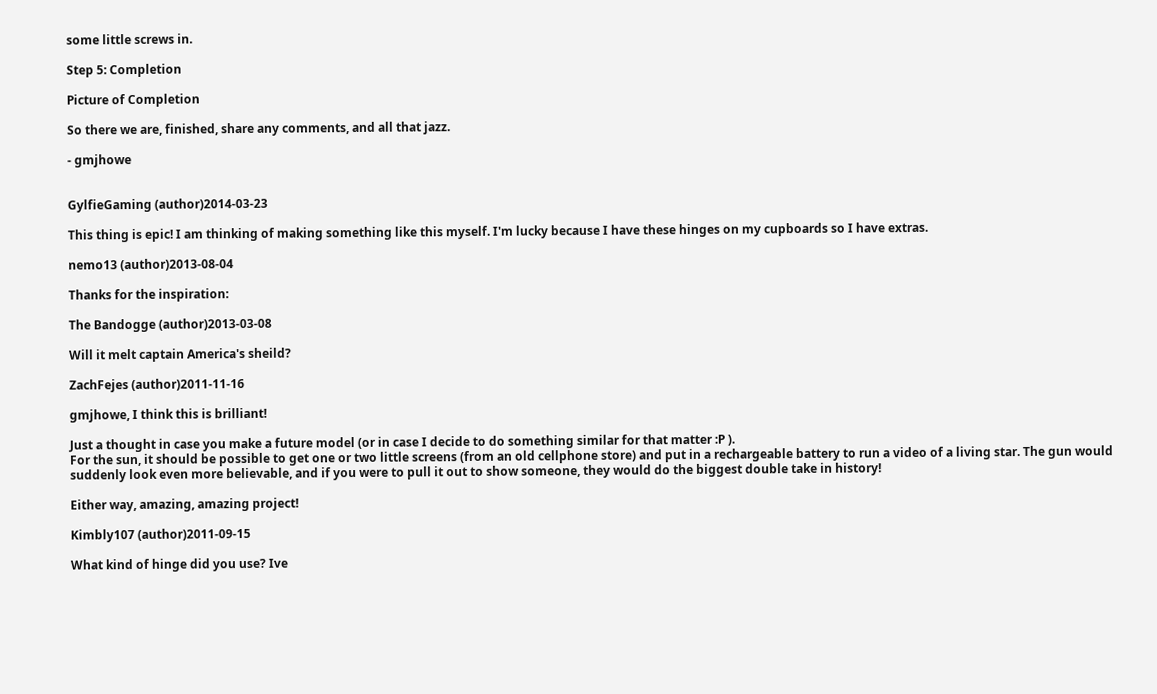some little screws in.

Step 5: Completion

Picture of Completion

So there we are, finished, share any comments, and all that jazz.

- gmjhowe


GylfieGaming (author)2014-03-23

This thing is epic! I am thinking of making something like this myself. I'm lucky because I have these hinges on my cupboards so I have extras.

nemo13 (author)2013-08-04

Thanks for the inspiration:

The Bandogge (author)2013-03-08

Will it melt captain America's sheild?

ZachFejes (author)2011-11-16

gmjhowe, I think this is brilliant!

Just a thought in case you make a future model (or in case I decide to do something similar for that matter :P ).
For the sun, it should be possible to get one or two little screens (from an old cellphone store) and put in a rechargeable battery to run a video of a living star. The gun would suddenly look even more believable, and if you were to pull it out to show someone, they would do the biggest double take in history!

Either way, amazing, amazing project!

Kimbly107 (author)2011-09-15

What kind of hinge did you use? Ive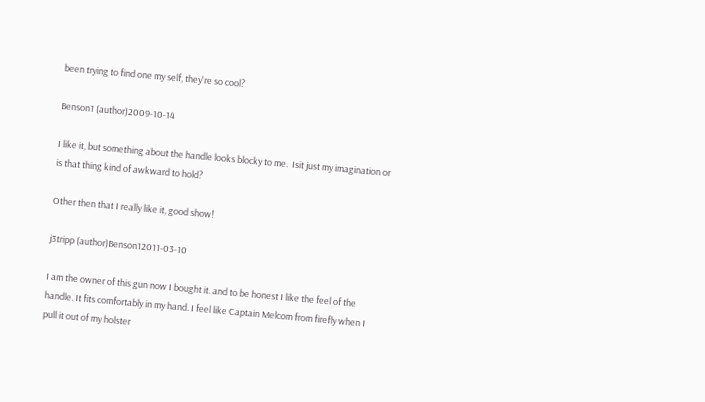been trying to find one my self, they're so cool?

Benson1 (author)2009-10-14

I like it, but something about the handle looks blocky to me.  Isit just my imagination or is that thing kind of awkward to hold?

Other then that I really like it, good show!

j3tripp (author)Benson12011-03-10

I am the owner of this gun now I bought it. and to be honest I like the feel of the handle. It fits comfortably in my hand. I feel like Captain Melcom from firefly when I pull it out of my holster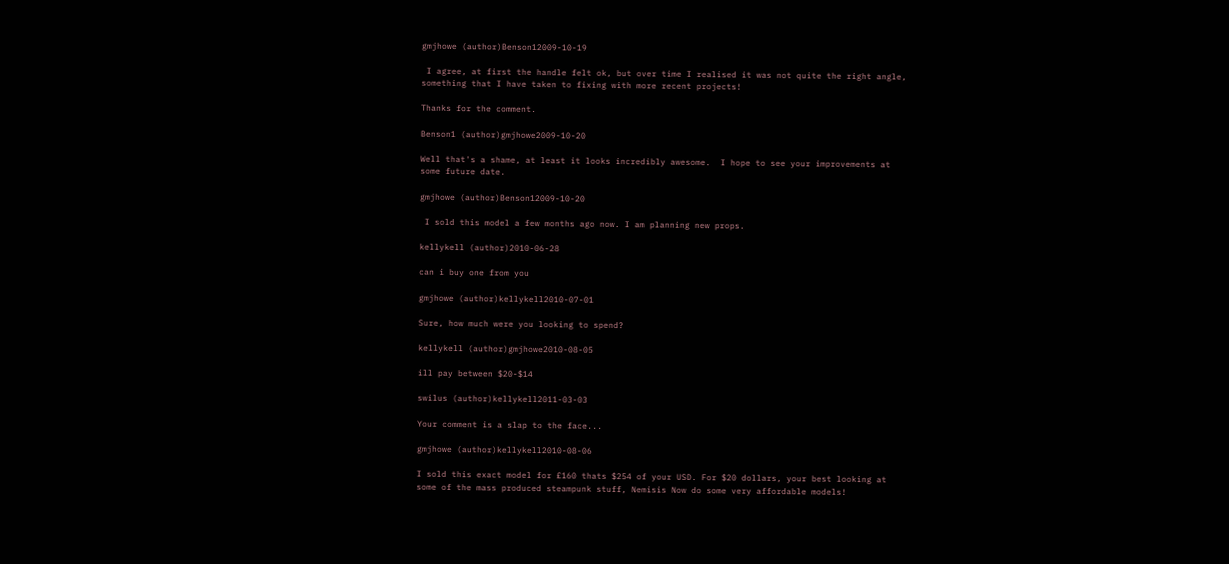gmjhowe (author)Benson12009-10-19

 I agree, at first the handle felt ok, but over time I realised it was not quite the right angle, something that I have taken to fixing with more recent projects!

Thanks for the comment.

Benson1 (author)gmjhowe2009-10-20

Well that's a shame, at least it looks incredibly awesome.  I hope to see your improvements at some future date.

gmjhowe (author)Benson12009-10-20

 I sold this model a few months ago now. I am planning new props.

kellykell (author)2010-06-28

can i buy one from you

gmjhowe (author)kellykell2010-07-01

Sure, how much were you looking to spend?

kellykell (author)gmjhowe2010-08-05

ill pay between $20-$14

swilus (author)kellykell2011-03-03

Your comment is a slap to the face...

gmjhowe (author)kellykell2010-08-06

I sold this exact model for £160 thats $254 of your USD. For $20 dollars, your best looking at some of the mass produced steampunk stuff, Nemisis Now do some very affordable models!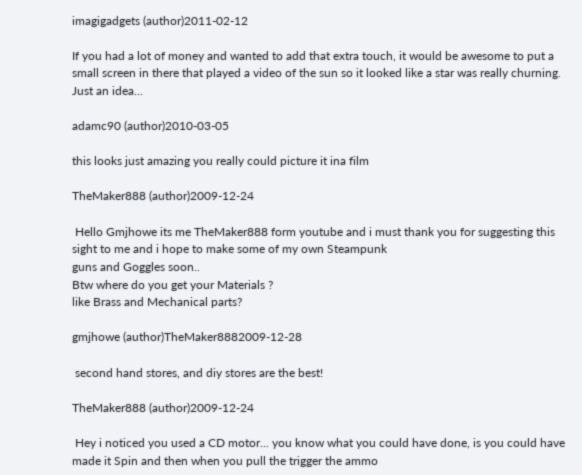imagigadgets (author)2011-02-12

If you had a lot of money and wanted to add that extra touch, it would be awesome to put a small screen in there that played a video of the sun so it looked like a star was really churning. Just an idea...

adamc90 (author)2010-03-05

this looks just amazing you really could picture it ina film

TheMaker888 (author)2009-12-24

 Hello Gmjhowe its me TheMaker888 form youtube and i must thank you for suggesting this sight to me and i hope to make some of my own Steampunk
guns and Goggles soon..
Btw where do you get your Materials ?
like Brass and Mechanical parts?

gmjhowe (author)TheMaker8882009-12-28

 second hand stores, and diy stores are the best!

TheMaker888 (author)2009-12-24

 Hey i noticed you used a CD motor... you know what you could have done, is you could have made it Spin and then when you pull the trigger the ammo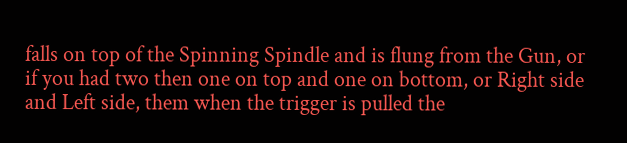falls on top of the Spinning Spindle and is flung from the Gun, or if you had two then one on top and one on bottom, or Right side and Left side, them when the trigger is pulled the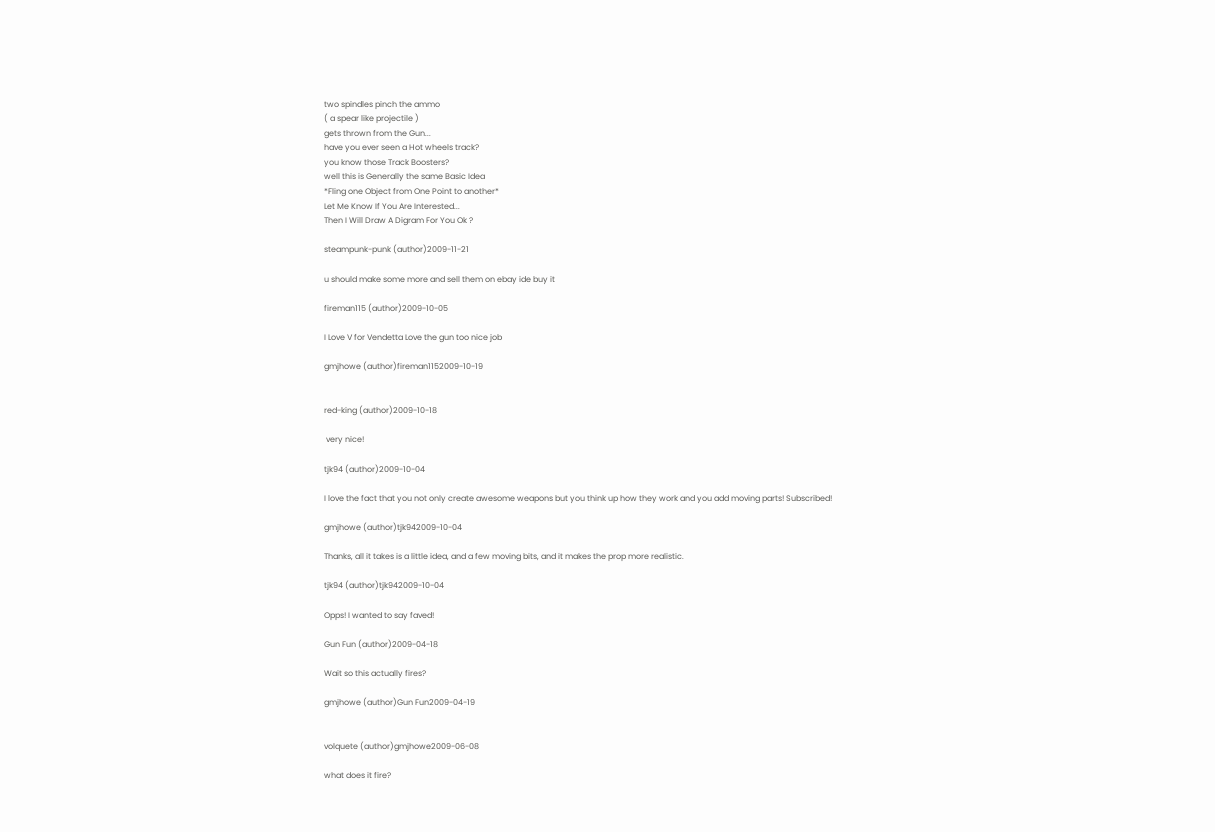two spindles pinch the ammo
( a spear like projectile )
gets thrown from the Gun...
have you ever seen a Hot wheels track?
you know those Track Boosters?
well this is Generally the same Basic Idea
*Fling one Object from One Point to another*
Let Me Know If You Are Interested...
Then I Will Draw A Digram For You Ok ?

steampunk-punk (author)2009-11-21

u should make some more and sell them on ebay ide buy it

fireman115 (author)2009-10-05

I Love V for Vendetta Love the gun too nice job

gmjhowe (author)fireman1152009-10-19


red-king (author)2009-10-18

 very nice!

tjk94 (author)2009-10-04

I love the fact that you not only create awesome weapons but you think up how they work and you add moving parts! Subscribed!

gmjhowe (author)tjk942009-10-04

Thanks, all it takes is a little idea, and a few moving bits, and it makes the prop more realistic.

tjk94 (author)tjk942009-10-04

Opps! I wanted to say faved!

Gun Fun (author)2009-04-18

Wait so this actually fires?

gmjhowe (author)Gun Fun2009-04-19


volquete (author)gmjhowe2009-06-08

what does it fire?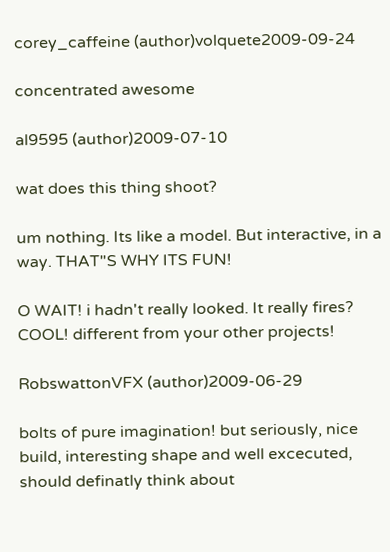corey_caffeine (author)volquete2009-09-24

concentrated awesome

al9595 (author)2009-07-10

wat does this thing shoot?

um nothing. Its like a model. But interactive, in a way. THAT"S WHY ITS FUN!

O WAIT! i hadn't really looked. It really fires? COOL! different from your other projects!

RobswattonVFX (author)2009-06-29

bolts of pure imagination! but seriously, nice build, interesting shape and well excecuted, should definatly think about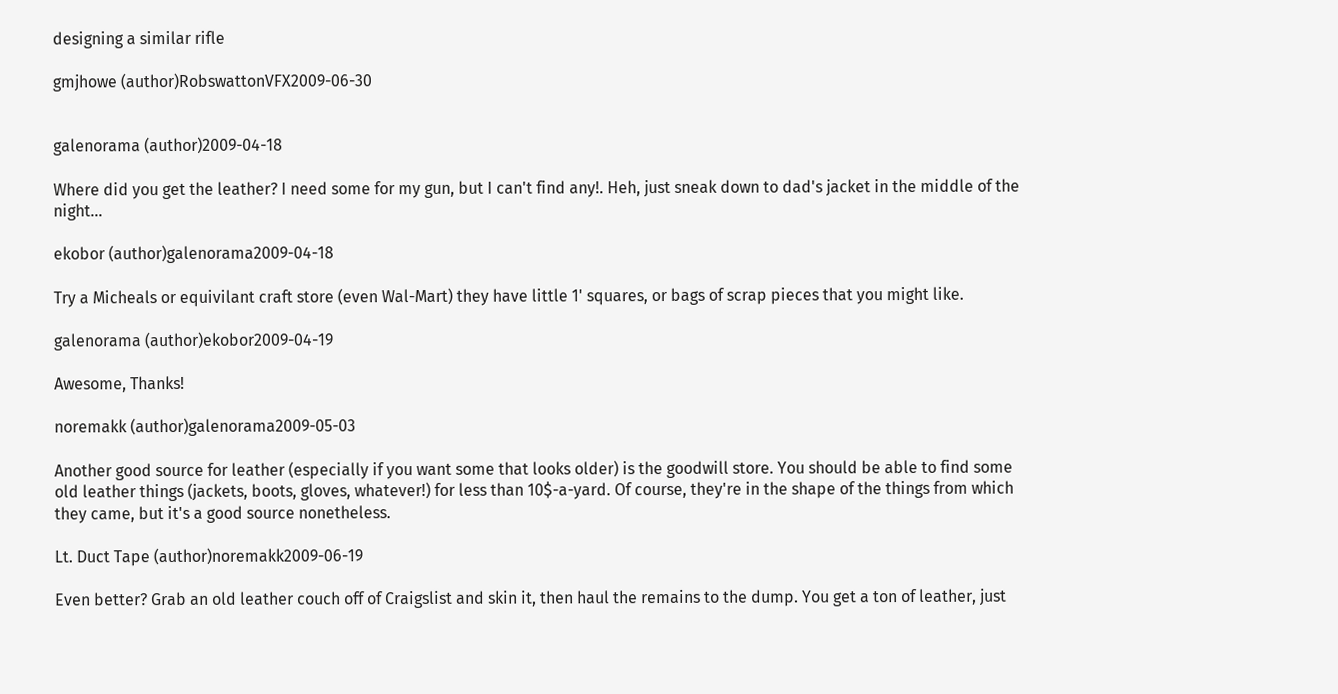designing a similar rifle

gmjhowe (author)RobswattonVFX2009-06-30


galenorama (author)2009-04-18

Where did you get the leather? I need some for my gun, but I can't find any!. Heh, just sneak down to dad's jacket in the middle of the night...

ekobor (author)galenorama2009-04-18

Try a Micheals or equivilant craft store (even Wal-Mart) they have little 1' squares, or bags of scrap pieces that you might like.

galenorama (author)ekobor2009-04-19

Awesome, Thanks!

noremakk (author)galenorama2009-05-03

Another good source for leather (especially if you want some that looks older) is the goodwill store. You should be able to find some old leather things (jackets, boots, gloves, whatever!) for less than 10$-a-yard. Of course, they're in the shape of the things from which they came, but it's a good source nonetheless.

Lt. Duct Tape (author)noremakk2009-06-19

Even better? Grab an old leather couch off of Craigslist and skin it, then haul the remains to the dump. You get a ton of leather, just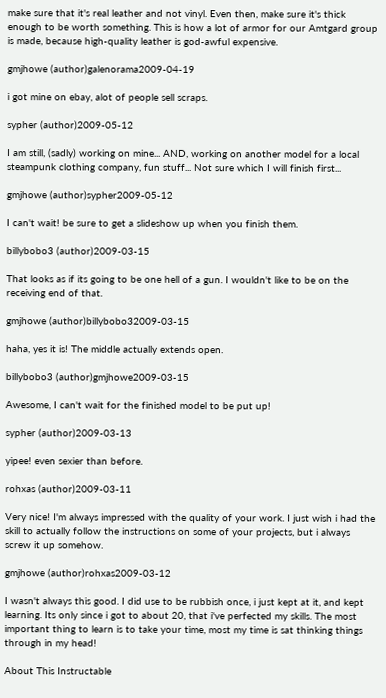make sure that it's real leather and not vinyl. Even then, make sure it's thick enough to be worth something. This is how a lot of armor for our Amtgard group is made, because high-quality leather is god-awful expensive.

gmjhowe (author)galenorama2009-04-19

i got mine on ebay, alot of people sell scraps.

sypher (author)2009-05-12

I am still, (sadly) working on mine... AND, working on another model for a local steampunk clothing company, fun stuff... Not sure which I will finish first...

gmjhowe (author)sypher2009-05-12

I can't wait! be sure to get a slideshow up when you finish them.

billybobo3 (author)2009-03-15

That looks as if its going to be one hell of a gun. I wouldn't like to be on the receiving end of that.

gmjhowe (author)billybobo32009-03-15

haha, yes it is! The middle actually extends open.

billybobo3 (author)gmjhowe2009-03-15

Awesome, I can't wait for the finished model to be put up!

sypher (author)2009-03-13

yipee! even sexier than before.

rohxas (author)2009-03-11

Very nice! I'm always impressed with the quality of your work. I just wish i had the skill to actually follow the instructions on some of your projects, but i always screw it up somehow.

gmjhowe (author)rohxas2009-03-12

I wasn't always this good. I did use to be rubbish once, i just kept at it, and kept learning. Its only since i got to about 20, that i've perfected my skills. The most important thing to learn is to take your time, most my time is sat thinking things through in my head!

About This Instructable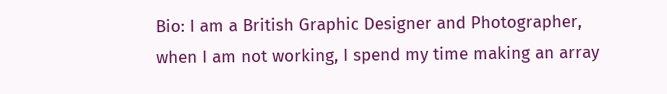Bio: I am a British Graphic Designer and Photographer, when I am not working, I spend my time making an array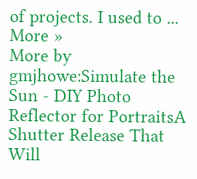of projects. I used to ... More »
More by gmjhowe:Simulate the Sun - DIY Photo Reflector for PortraitsA Shutter Release That Will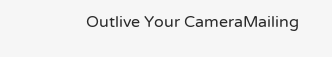Outlive Your CameraMailing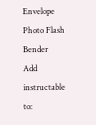Envelope Photo Flash Bender
Add instructable to: